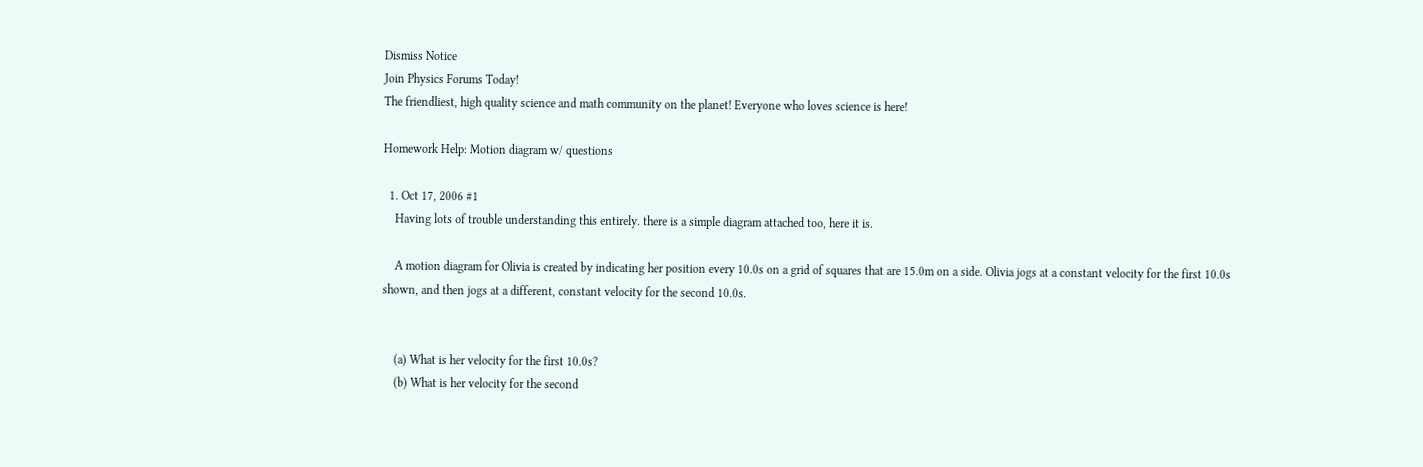Dismiss Notice
Join Physics Forums Today!
The friendliest, high quality science and math community on the planet! Everyone who loves science is here!

Homework Help: Motion diagram w/ questions

  1. Oct 17, 2006 #1
    Having lots of trouble understanding this entirely. there is a simple diagram attached too, here it is.

    A motion diagram for Olivia is created by indicating her position every 10.0s on a grid of squares that are 15.0m on a side. Olivia jogs at a constant velocity for the first 10.0s shown, and then jogs at a different, constant velocity for the second 10.0s.


    (a) What is her velocity for the first 10.0s?
    (b) What is her velocity for the second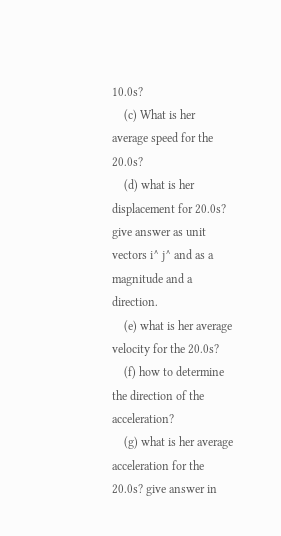10.0s?
    (c) What is her average speed for the 20.0s?
    (d) what is her displacement for 20.0s? give answer as unit vectors i^ j^ and as a magnitude and a direction.
    (e) what is her average velocity for the 20.0s?
    (f) how to determine the direction of the acceleration?
    (g) what is her average acceleration for the 20.0s? give answer in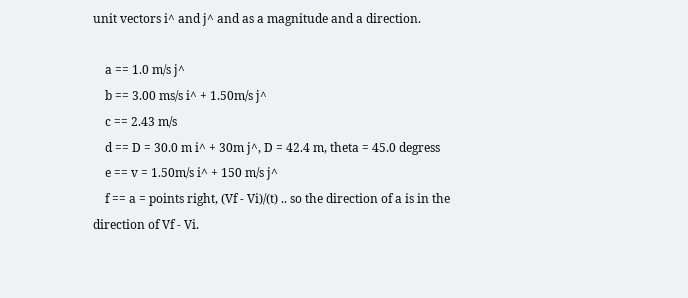unit vectors i^ and j^ and as a magnitude and a direction.

    a == 1.0 m/s j^
    b == 3.00 ms/s i^ + 1.50m/s j^
    c == 2.43 m/s
    d == D = 30.0 m i^ + 30m j^, D = 42.4 m, theta = 45.0 degress
    e == v = 1.50m/s i^ + 150 m/s j^
    f == a = points right, (Vf - Vi)/(t) .. so the direction of a is in the direction of Vf - Vi.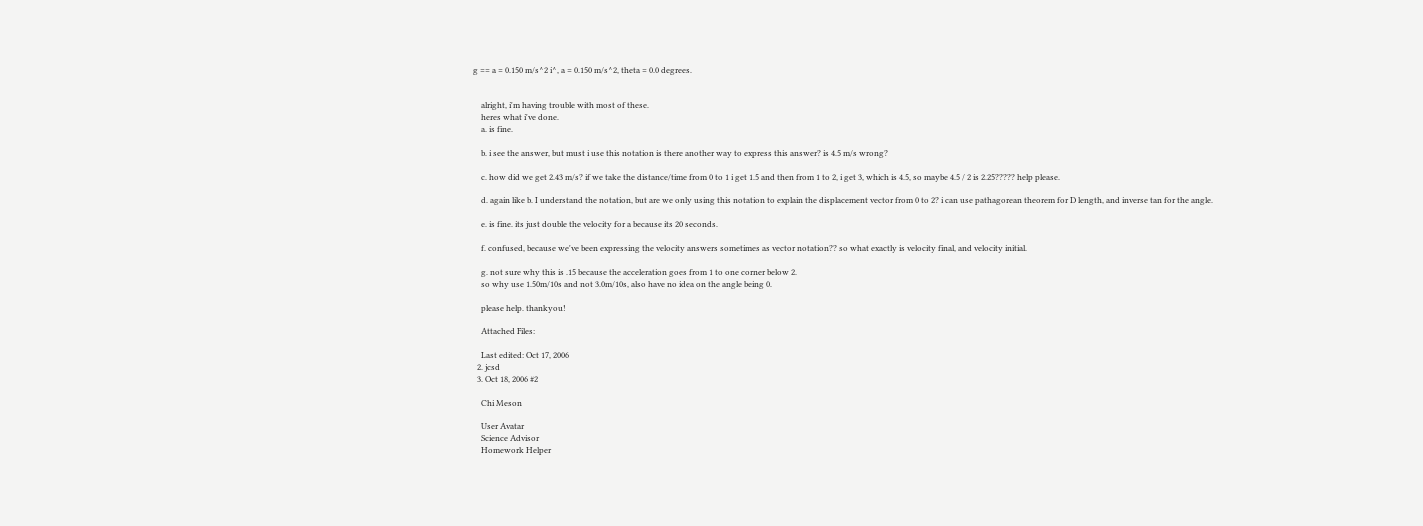g == a = 0.150 m/s^2 i^, a = 0.150 m/s^2, theta = 0.0 degrees.


    alright, i'm having trouble with most of these.
    heres what i've done.
    a. is fine.

    b. i see the answer, but must i use this notation is there another way to express this answer? is 4.5 m/s wrong?

    c. how did we get 2.43 m/s? if we take the distance/time from 0 to 1 i get 1.5 and then from 1 to 2, i get 3, which is 4.5, so maybe 4.5 / 2 is 2.25????? help please.

    d. again like b. I understand the notation, but are we only using this notation to explain the displacement vector from 0 to 2? i can use pathagorean theorem for D length, and inverse tan for the angle.

    e. is fine. its just double the velocity for a because its 20 seconds.

    f. confused, because we've been expressing the velocity answers sometimes as vector notation?? so what exactly is velocity final, and velocity initial.

    g. not sure why this is .15 because the acceleration goes from 1 to one corner below 2.
    so why use 1.50m/10s and not 3.0m/10s, also have no idea on the angle being 0.

    please help. thankyou!

    Attached Files:

    Last edited: Oct 17, 2006
  2. jcsd
  3. Oct 18, 2006 #2

    Chi Meson

    User Avatar
    Science Advisor
    Homework Helper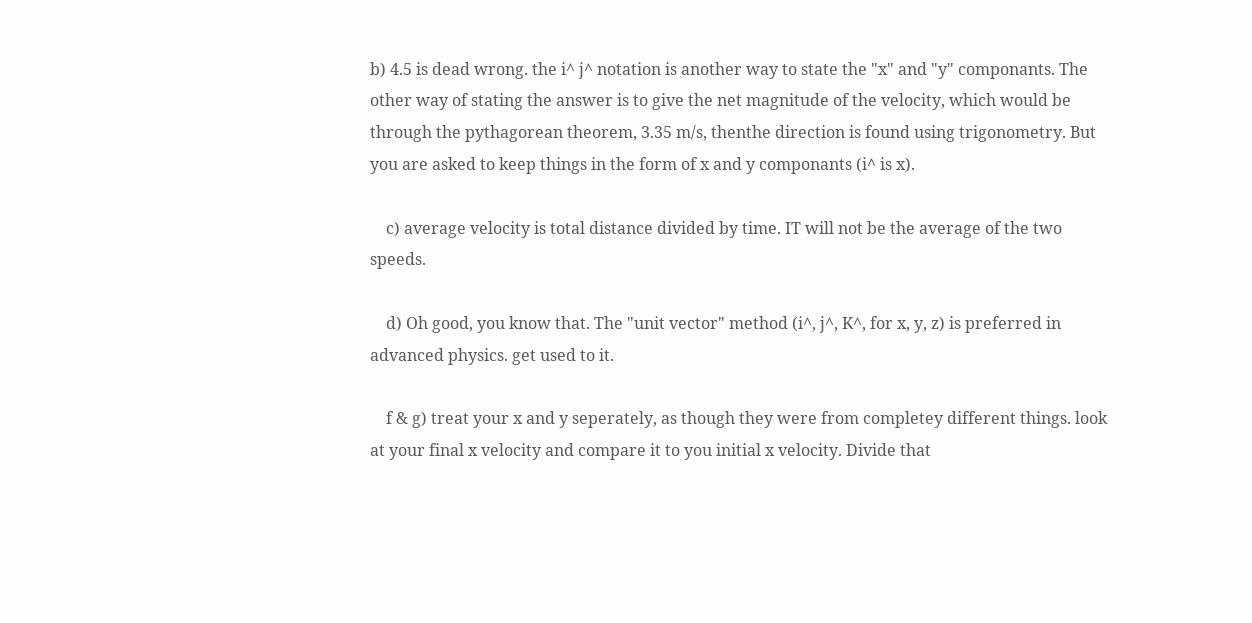b) 4.5 is dead wrong. the i^ j^ notation is another way to state the "x" and "y" componants. The other way of stating the answer is to give the net magnitude of the velocity, which would be through the pythagorean theorem, 3.35 m/s, thenthe direction is found using trigonometry. But you are asked to keep things in the form of x and y componants (i^ is x).

    c) average velocity is total distance divided by time. IT will not be the average of the two speeds.

    d) Oh good, you know that. The "unit vector" method (i^, j^, K^, for x, y, z) is preferred in advanced physics. get used to it.

    f & g) treat your x and y seperately, as though they were from completey different things. look at your final x velocity and compare it to you initial x velocity. Divide that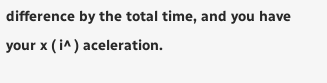difference by the total time, and you have your x ( i^ ) aceleration.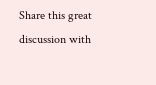Share this great discussion with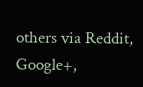others via Reddit, Google+,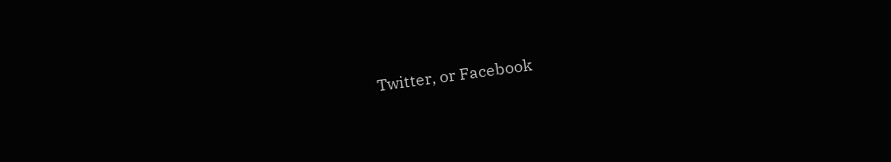Twitter, or Facebook